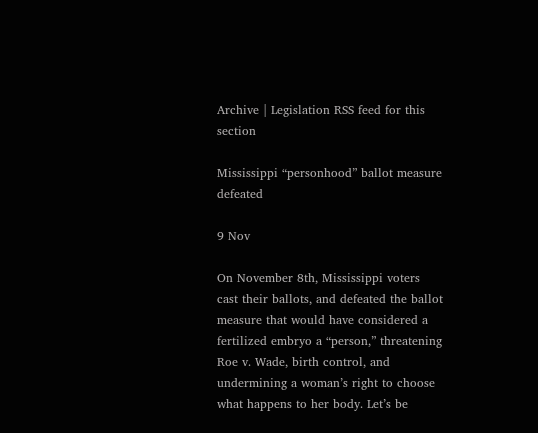Archive | Legislation RSS feed for this section

Mississippi “personhood” ballot measure defeated

9 Nov

On November 8th, Mississippi voters cast their ballots, and defeated the ballot measure that would have considered a fertilized embryo a “person,” threatening Roe v. Wade, birth control, and undermining a woman’s right to choose what happens to her body. Let’s be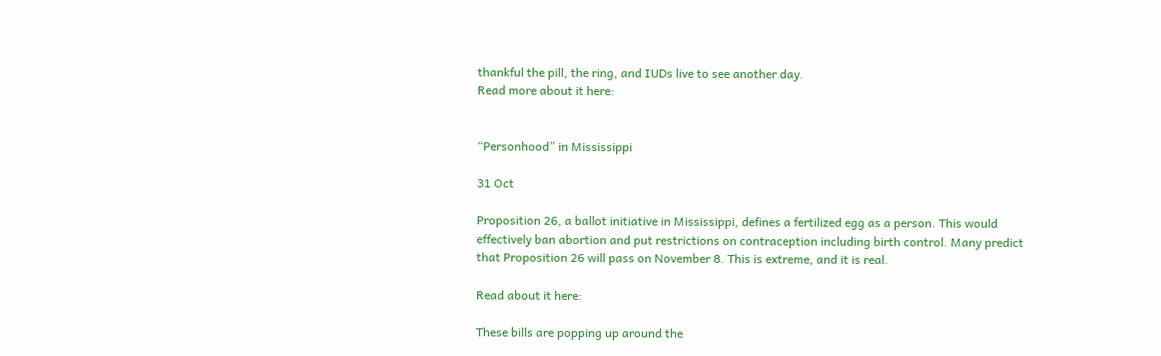thankful the pill, the ring, and IUDs live to see another day.
Read more about it here:


“Personhood” in Mississippi

31 Oct

Proposition 26, a ballot initiative in Mississippi, defines a fertilized egg as a person. This would effectively ban abortion and put restrictions on contraception including birth control. Many predict that Proposition 26 will pass on November 8. This is extreme, and it is real.

Read about it here:

These bills are popping up around the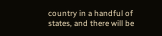country in a handful of states, and there will be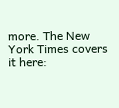more. The New York Times covers it here: